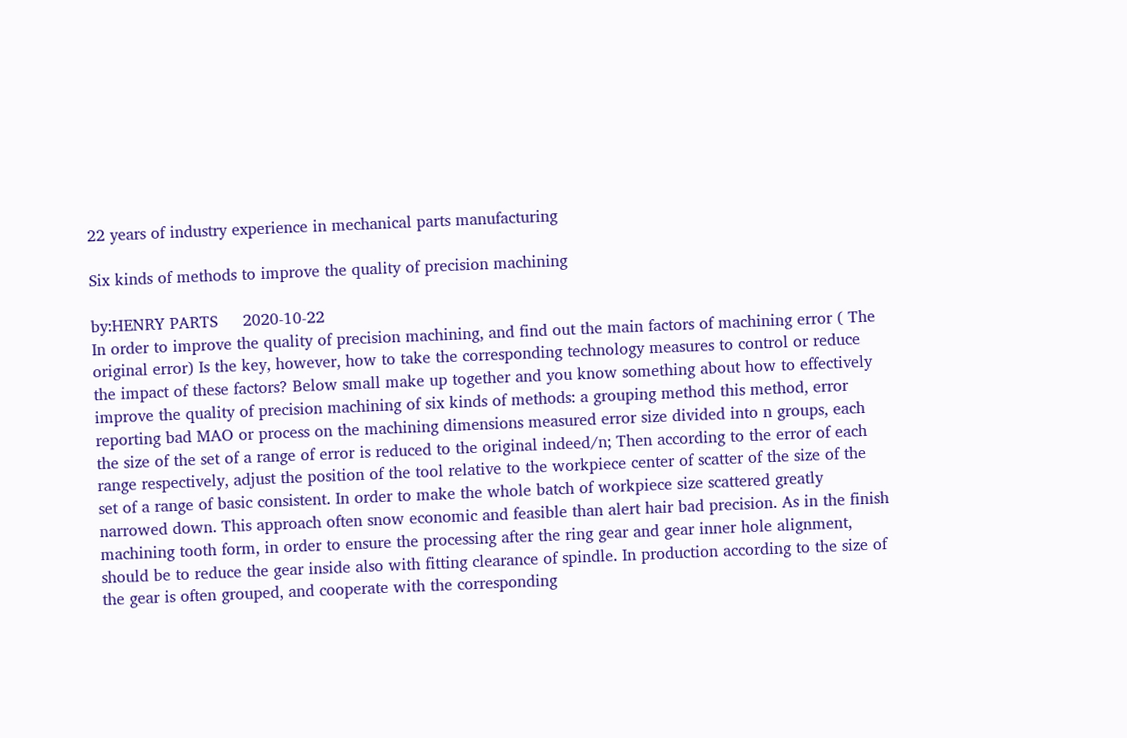22 years of industry experience in mechanical parts manufacturing

Six kinds of methods to improve the quality of precision machining

by:HENRY PARTS     2020-10-22
In order to improve the quality of precision machining, and find out the main factors of machining error ( The original error) Is the key, however, how to take the corresponding technology measures to control or reduce the impact of these factors? Below small make up together and you know something about how to effectively improve the quality of precision machining of six kinds of methods: a grouping method this method, error reporting bad MAO or process on the machining dimensions measured error size divided into n groups, each the size of the set of a range of error is reduced to the original indeed/n; Then according to the error of each range respectively, adjust the position of the tool relative to the workpiece center of scatter of the size of the set of a range of basic consistent. In order to make the whole batch of workpiece size scattered greatly narrowed down. This approach often snow economic and feasible than alert hair bad precision. As in the finish machining tooth form, in order to ensure the processing after the ring gear and gear inner hole alignment, should be to reduce the gear inside also with fitting clearance of spindle. In production according to the size of the gear is often grouped, and cooperate with the corresponding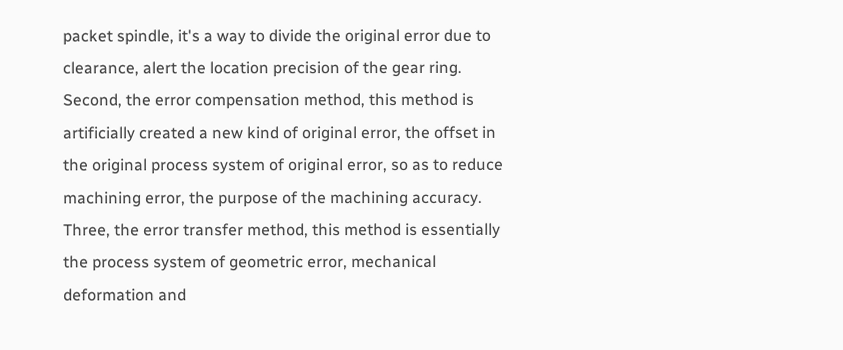packet spindle, it's a way to divide the original error due to clearance, alert the location precision of the gear ring. Second, the error compensation method, this method is artificially created a new kind of original error, the offset in the original process system of original error, so as to reduce machining error, the purpose of the machining accuracy. Three, the error transfer method, this method is essentially the process system of geometric error, mechanical deformation and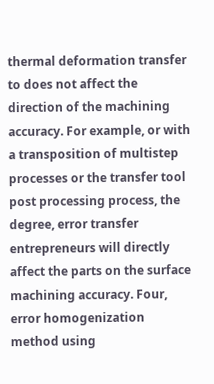thermal deformation transfer to does not affect the direction of the machining accuracy. For example, or with a transposition of multistep processes or the transfer tool post processing process, the degree, error transfer entrepreneurs will directly affect the parts on the surface machining accuracy. Four, error homogenization method using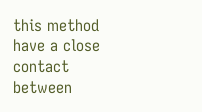this method have a close contact between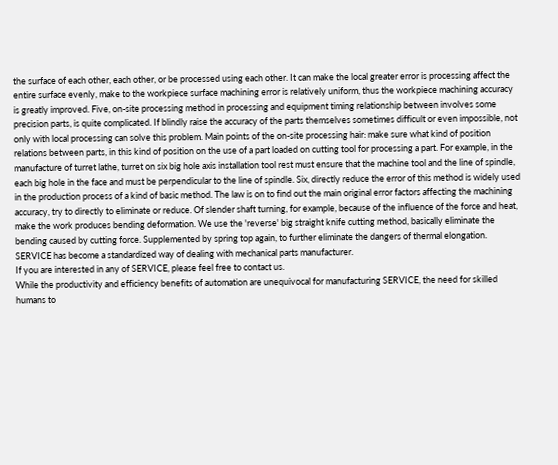the surface of each other, each other, or be processed using each other. It can make the local greater error is processing affect the entire surface evenly, make to the workpiece surface machining error is relatively uniform, thus the workpiece machining accuracy is greatly improved. Five, on-site processing method in processing and equipment timing relationship between involves some precision parts, is quite complicated. If blindly raise the accuracy of the parts themselves sometimes difficult or even impossible, not only with local processing can solve this problem. Main points of the on-site processing hair: make sure what kind of position relations between parts, in this kind of position on the use of a part loaded on cutting tool for processing a part. For example, in the manufacture of turret lathe, turret on six big hole axis installation tool rest must ensure that the machine tool and the line of spindle, each big hole in the face and must be perpendicular to the line of spindle. Six, directly reduce the error of this method is widely used in the production process of a kind of basic method. The law is on to find out the main original error factors affecting the machining accuracy, try to directly to eliminate or reduce. Of slender shaft turning, for example, because of the influence of the force and heat, make the work produces bending deformation. We use the 'reverse' big straight knife cutting method, basically eliminate the bending caused by cutting force. Supplemented by spring top again, to further eliminate the dangers of thermal elongation.
SERVICE has become a standardized way of dealing with mechanical parts manufacturer.
If you are interested in any of SERVICE, please feel free to contact us.
While the productivity and efficiency benefits of automation are unequivocal for manufacturing SERVICE, the need for skilled humans to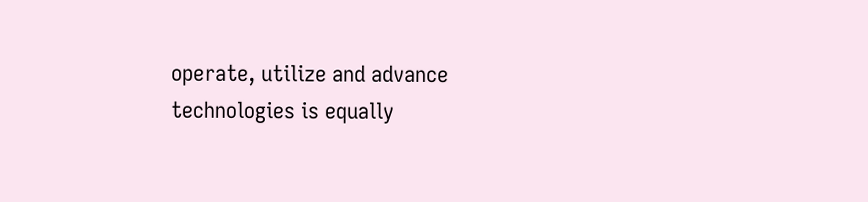operate, utilize and advance technologies is equally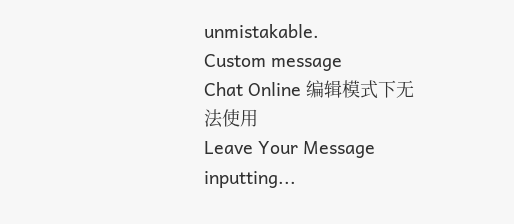unmistakable.
Custom message
Chat Online 编辑模式下无法使用
Leave Your Message inputting...